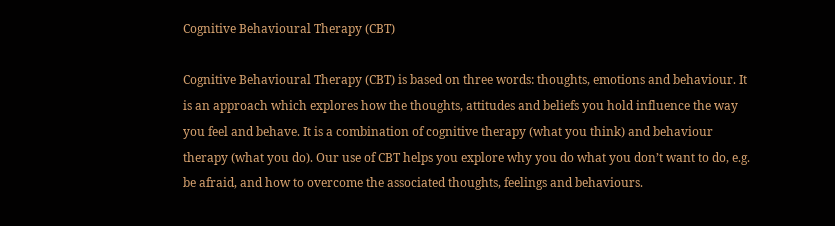Cognitive Behavioural Therapy (CBT)

Cognitive Behavioural Therapy (CBT) is based on three words: thoughts, emotions and behaviour. It is an approach which explores how the thoughts, attitudes and beliefs you hold influence the way you feel and behave. It is a combination of cognitive therapy (what you think) and behaviour therapy (what you do). Our use of CBT helps you explore why you do what you don’t want to do, e.g. be afraid, and how to overcome the associated thoughts, feelings and behaviours.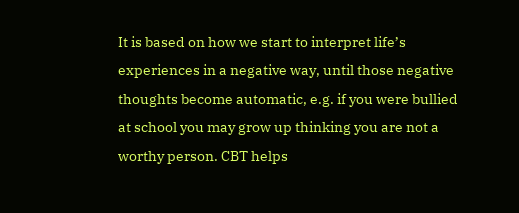It is based on how we start to interpret life’s experiences in a negative way, until those negative thoughts become automatic, e.g. if you were bullied at school you may grow up thinking you are not a worthy person. CBT helps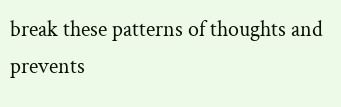break these patterns of thoughts and prevents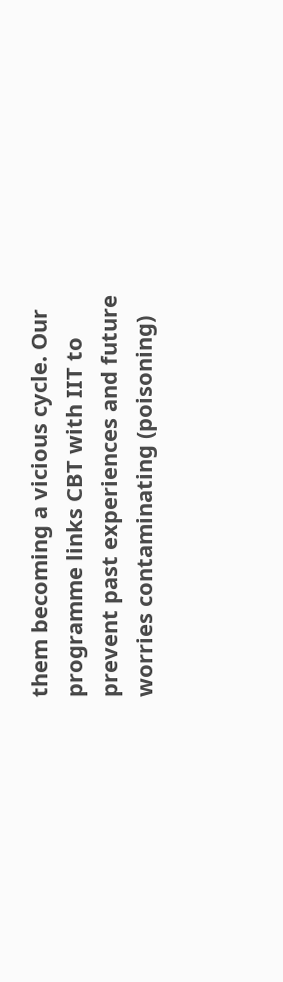them becoming a vicious cycle. Our programme links CBT with IIT to prevent past experiences and future worries contaminating (poisoning)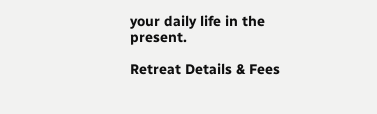your daily life in the present.

Retreat Details & Fees